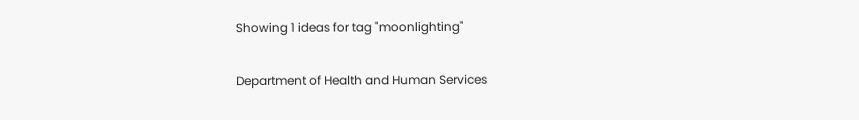Showing 1 ideas for tag "moonlighting"

Department of Health and Human Services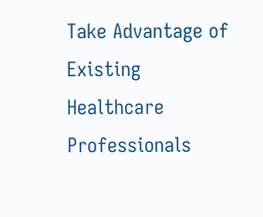Take Advantage of Existing Healthcare Professionals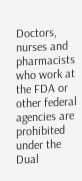Doctors, nurses and pharmacists who work at the FDA or other federal agencies are prohibited under the Dual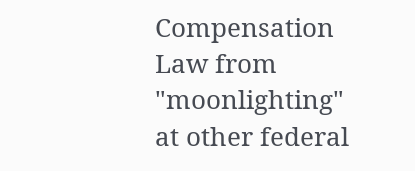Compensation Law from "moonlighting" at other federal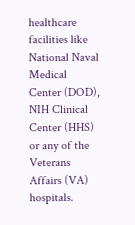healthcare facilities like National Naval Medical Center (DOD), NIH Clinical Center (HHS) or any of the Veterans Affairs (VA) hospitals.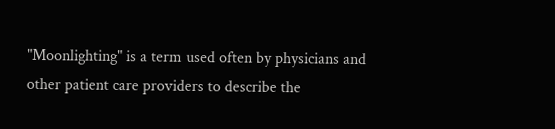"Moonlighting" is a term used often by physicians and other patient care providers to describe the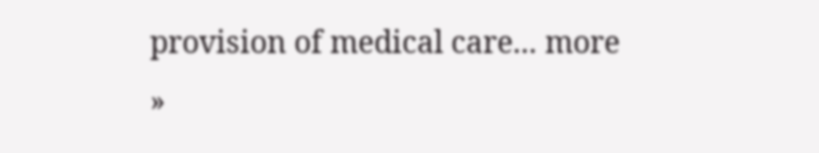provision of medical care... more »